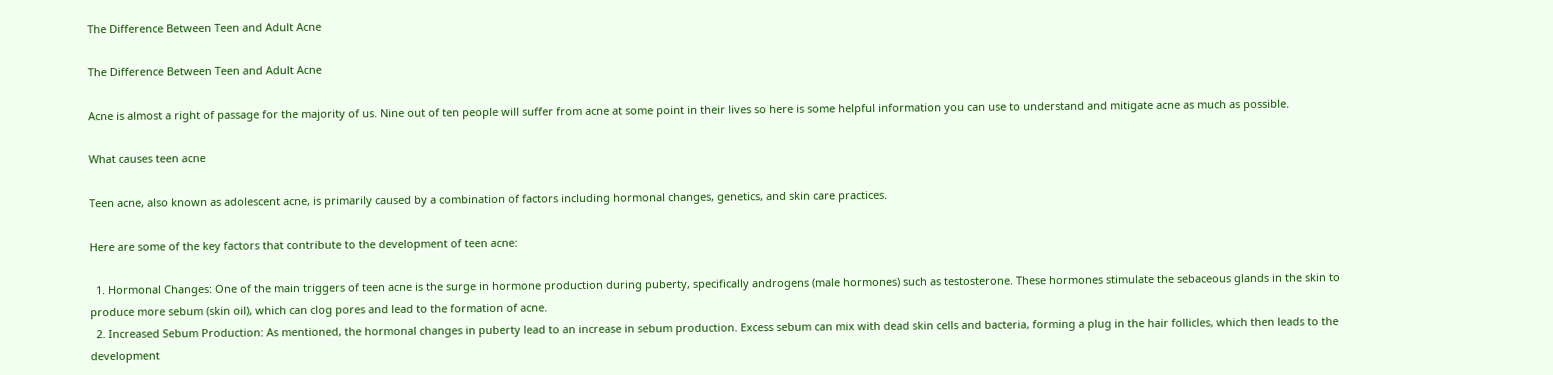The Difference Between Teen and Adult Acne

The Difference Between Teen and Adult Acne

Acne is almost a right of passage for the majority of us. Nine out of ten people will suffer from acne at some point in their lives so here is some helpful information you can use to understand and mitigate acne as much as possible.

What causes teen acne

Teen acne, also known as adolescent acne, is primarily caused by a combination of factors including hormonal changes, genetics, and skin care practices.

Here are some of the key factors that contribute to the development of teen acne:

  1. Hormonal Changes: One of the main triggers of teen acne is the surge in hormone production during puberty, specifically androgens (male hormones) such as testosterone. These hormones stimulate the sebaceous glands in the skin to produce more sebum (skin oil), which can clog pores and lead to the formation of acne.
  2. Increased Sebum Production: As mentioned, the hormonal changes in puberty lead to an increase in sebum production. Excess sebum can mix with dead skin cells and bacteria, forming a plug in the hair follicles, which then leads to the development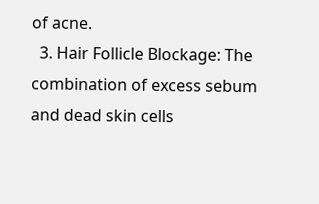of acne.
  3. Hair Follicle Blockage: The combination of excess sebum and dead skin cells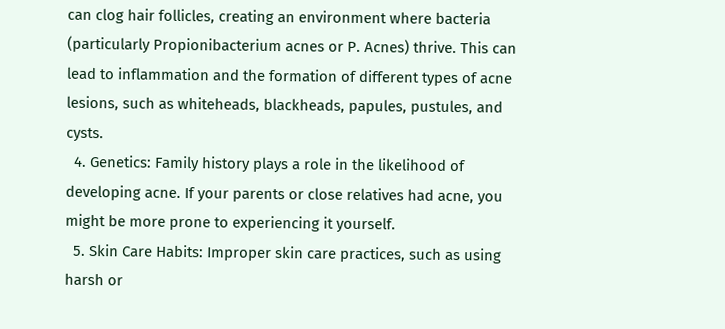can clog hair follicles, creating an environment where bacteria (particularly Propionibacterium acnes or P. Acnes) thrive. This can lead to inflammation and the formation of different types of acne lesions, such as whiteheads, blackheads, papules, pustules, and cysts.
  4. Genetics: Family history plays a role in the likelihood of developing acne. If your parents or close relatives had acne, you might be more prone to experiencing it yourself.
  5. Skin Care Habits: Improper skin care practices, such as using harsh or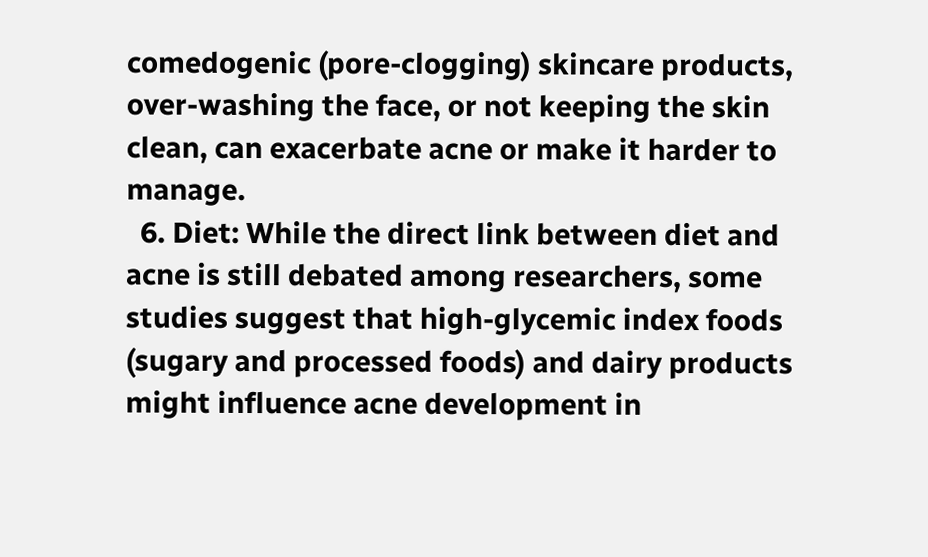comedogenic (pore-clogging) skincare products, over-washing the face, or not keeping the skin clean, can exacerbate acne or make it harder to manage.
  6. Diet: While the direct link between diet and acne is still debated among researchers, some studies suggest that high-glycemic index foods (sugary and processed foods) and dairy products might influence acne development in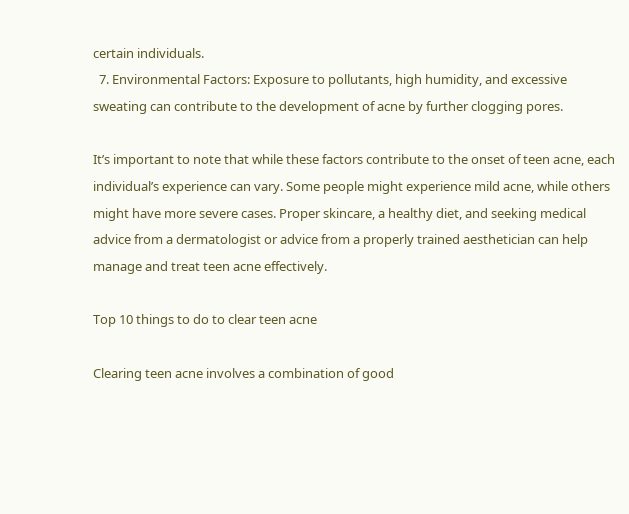certain individuals.
  7. Environmental Factors: Exposure to pollutants, high humidity, and excessive sweating can contribute to the development of acne by further clogging pores.

It’s important to note that while these factors contribute to the onset of teen acne, each individual’s experience can vary. Some people might experience mild acne, while others might have more severe cases. Proper skincare, a healthy diet, and seeking medical advice from a dermatologist or advice from a properly trained aesthetician can help manage and treat teen acne effectively.

Top 10 things to do to clear teen acne

Clearing teen acne involves a combination of good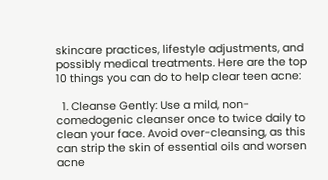skincare practices, lifestyle adjustments, and possibly medical treatments. Here are the top 10 things you can do to help clear teen acne:

  1. Cleanse Gently: Use a mild, non-comedogenic cleanser once to twice daily to clean your face. Avoid over-cleansing, as this can strip the skin of essential oils and worsen acne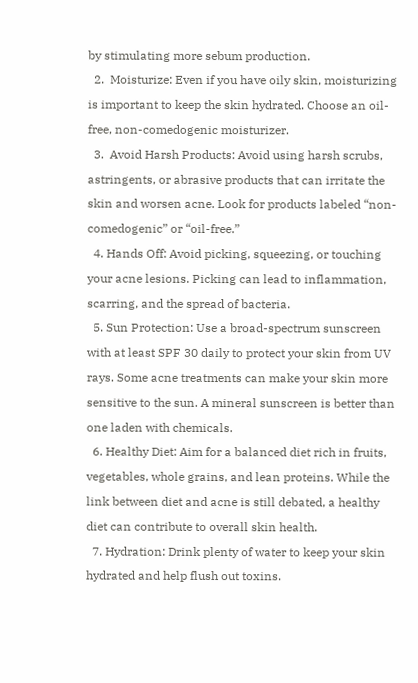by stimulating more sebum production.
  2.  Moisturize: Even if you have oily skin, moisturizing is important to keep the skin hydrated. Choose an oil-free, non-comedogenic moisturizer.
  3.  Avoid Harsh Products: Avoid using harsh scrubs, astringents, or abrasive products that can irritate the skin and worsen acne. Look for products labeled “non-comedogenic” or “oil-free.”
  4. Hands Off: Avoid picking, squeezing, or touching your acne lesions. Picking can lead to inflammation, scarring, and the spread of bacteria.
  5. Sun Protection: Use a broad-spectrum sunscreen with at least SPF 30 daily to protect your skin from UV rays. Some acne treatments can make your skin more sensitive to the sun. A mineral sunscreen is better than one laden with chemicals.
  6. Healthy Diet: Aim for a balanced diet rich in fruits, vegetables, whole grains, and lean proteins. While the link between diet and acne is still debated, a healthy diet can contribute to overall skin health.
  7. Hydration: Drink plenty of water to keep your skin hydrated and help flush out toxins.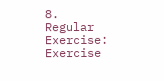8. Regular Exercise: Exercise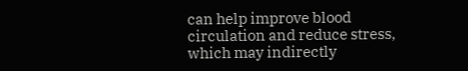can help improve blood circulation and reduce stress, which may indirectly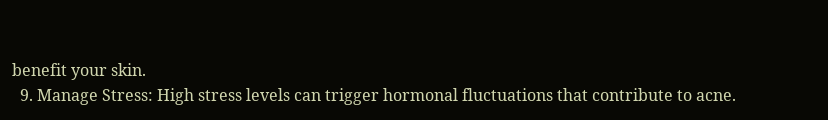benefit your skin.
  9. Manage Stress: High stress levels can trigger hormonal fluctuations that contribute to acne.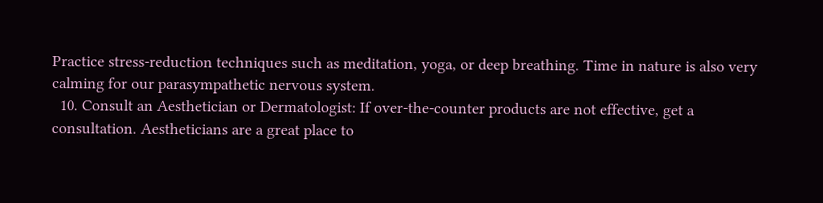Practice stress-reduction techniques such as meditation, yoga, or deep breathing. Time in nature is also very calming for our parasympathetic nervous system.
  10. Consult an Aesthetician or Dermatologist: If over-the-counter products are not effective, get a consultation. Aestheticians are a great place to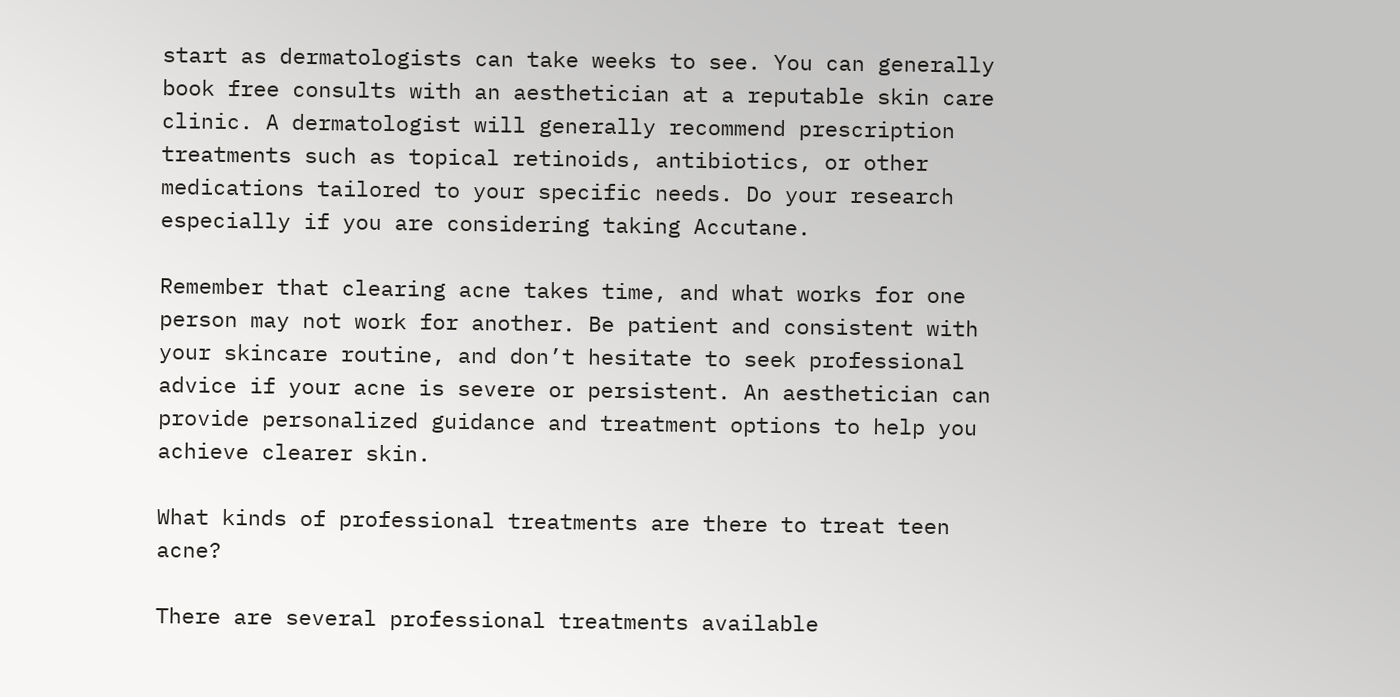start as dermatologists can take weeks to see. You can generally book free consults with an aesthetician at a reputable skin care clinic. A dermatologist will generally recommend prescription treatments such as topical retinoids, antibiotics, or other medications tailored to your specific needs. Do your research especially if you are considering taking Accutane.

Remember that clearing acne takes time, and what works for one person may not work for another. Be patient and consistent with your skincare routine, and don’t hesitate to seek professional advice if your acne is severe or persistent. An aesthetician can provide personalized guidance and treatment options to help you achieve clearer skin.

What kinds of professional treatments are there to treat teen acne?

There are several professional treatments available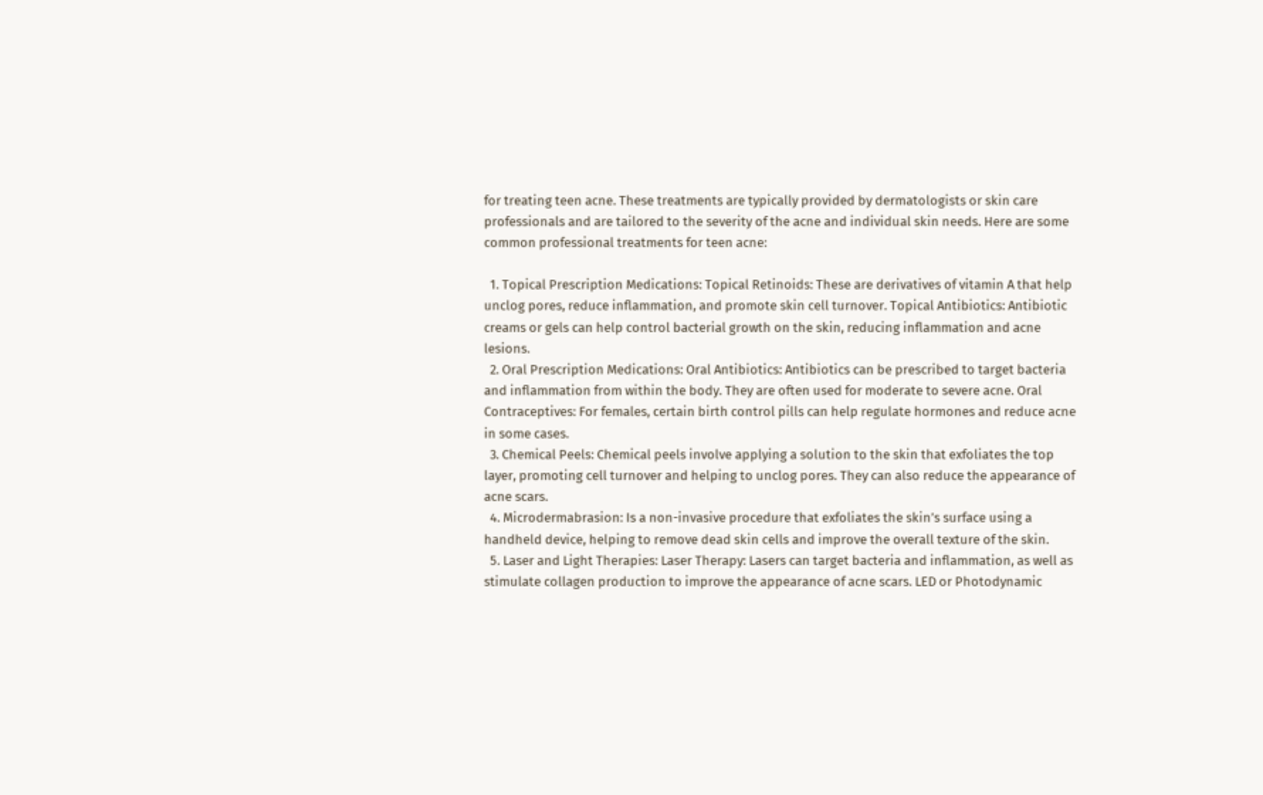for treating teen acne. These treatments are typically provided by dermatologists or skin care professionals and are tailored to the severity of the acne and individual skin needs. Here are some common professional treatments for teen acne:

  1. Topical Prescription Medications: Topical Retinoids: These are derivatives of vitamin A that help unclog pores, reduce inflammation, and promote skin cell turnover. Topical Antibiotics: Antibiotic creams or gels can help control bacterial growth on the skin, reducing inflammation and acne lesions.
  2. Oral Prescription Medications: Oral Antibiotics: Antibiotics can be prescribed to target bacteria and inflammation from within the body. They are often used for moderate to severe acne. Oral Contraceptives: For females, certain birth control pills can help regulate hormones and reduce acne in some cases.
  3. Chemical Peels: Chemical peels involve applying a solution to the skin that exfoliates the top layer, promoting cell turnover and helping to unclog pores. They can also reduce the appearance of acne scars.
  4. Microdermabrasion: Is a non-invasive procedure that exfoliates the skin’s surface using a handheld device, helping to remove dead skin cells and improve the overall texture of the skin.
  5. Laser and Light Therapies: Laser Therapy: Lasers can target bacteria and inflammation, as well as stimulate collagen production to improve the appearance of acne scars. LED or Photodynamic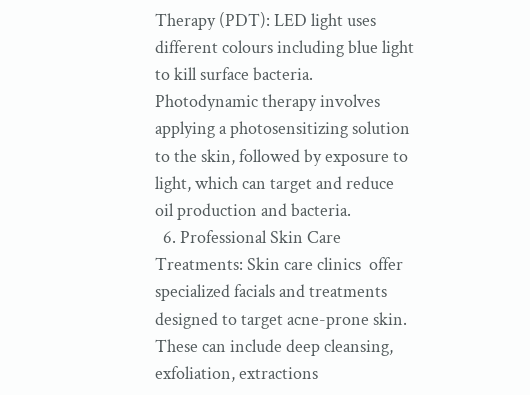Therapy (PDT): LED light uses different colours including blue light to kill surface bacteria. Photodynamic therapy involves applying a photosensitizing solution to the skin, followed by exposure to light, which can target and reduce oil production and bacteria.
  6. Professional Skin Care Treatments: Skin care clinics  offer specialized facials and treatments designed to target acne-prone skin. These can include deep cleansing, exfoliation, extractions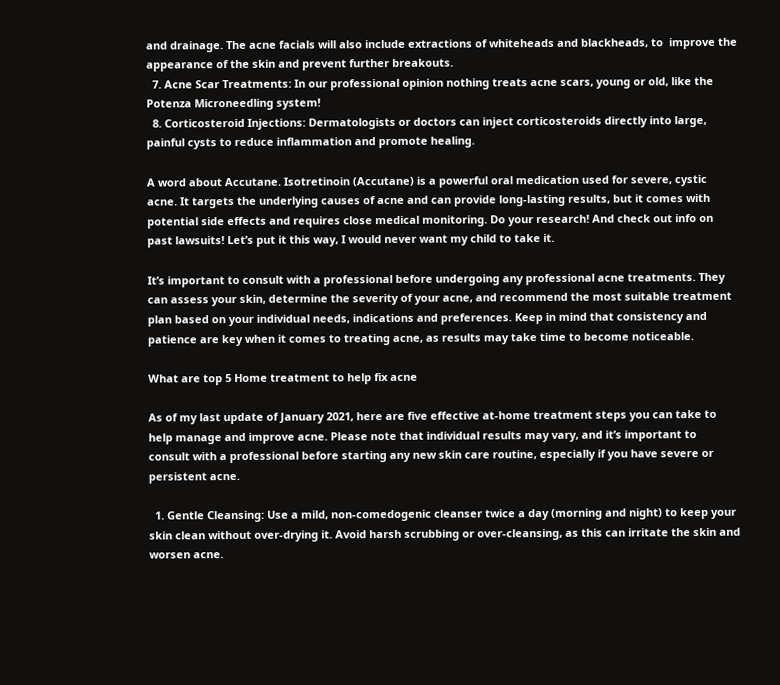and drainage. The acne facials will also include extractions of whiteheads and blackheads, to  improve the appearance of the skin and prevent further breakouts.
  7. Acne Scar Treatments: In our professional opinion nothing treats acne scars, young or old, like the Potenza Microneedling system!
  8. Corticosteroid Injections: Dermatologists or doctors can inject corticosteroids directly into large, painful cysts to reduce inflammation and promote healing.

A word about Accutane. Isotretinoin (Accutane) is a powerful oral medication used for severe, cystic acne. It targets the underlying causes of acne and can provide long-lasting results, but it comes with potential side effects and requires close medical monitoring. Do your research! And check out info on past lawsuits! Let’s put it this way, I would never want my child to take it.

It’s important to consult with a professional before undergoing any professional acne treatments. They can assess your skin, determine the severity of your acne, and recommend the most suitable treatment plan based on your individual needs, indications and preferences. Keep in mind that consistency and patience are key when it comes to treating acne, as results may take time to become noticeable.

What are top 5 Home treatment to help fix acne

As of my last update of January 2021, here are five effective at-home treatment steps you can take to help manage and improve acne. Please note that individual results may vary, and it’s important to consult with a professional before starting any new skin care routine, especially if you have severe or persistent acne.

  1. Gentle Cleansing: Use a mild, non-comedogenic cleanser twice a day (morning and night) to keep your skin clean without over-drying it. Avoid harsh scrubbing or over-cleansing, as this can irritate the skin and worsen acne.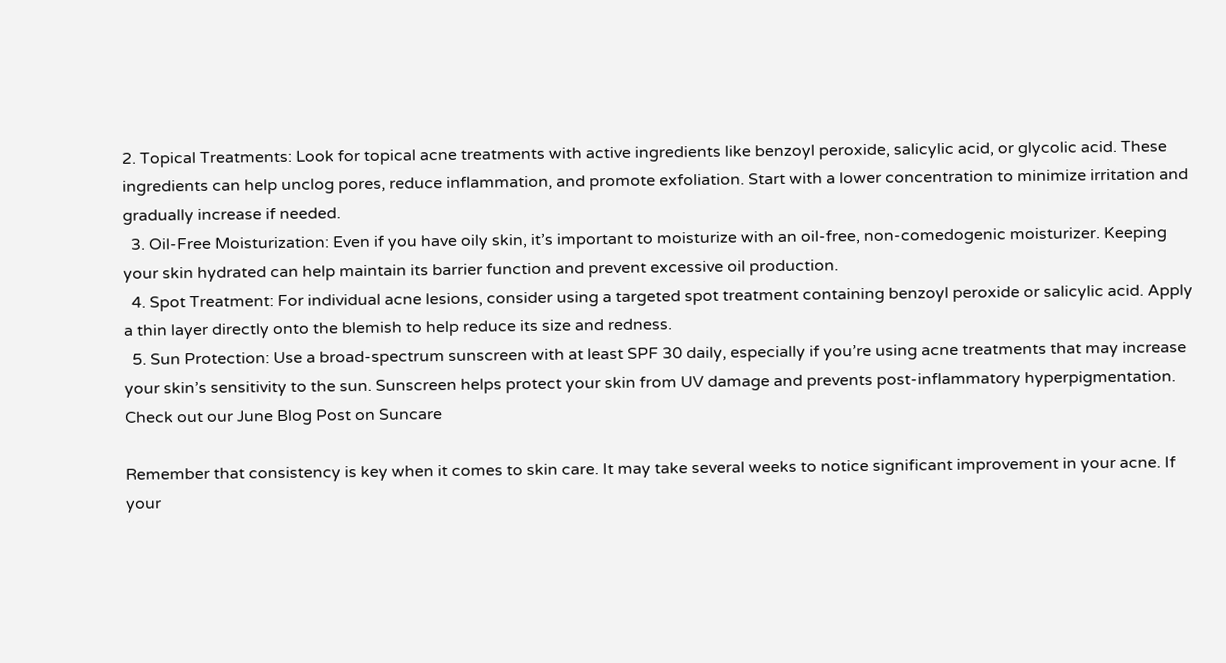2. Topical Treatments: Look for topical acne treatments with active ingredients like benzoyl peroxide, salicylic acid, or glycolic acid. These ingredients can help unclog pores, reduce inflammation, and promote exfoliation. Start with a lower concentration to minimize irritation and gradually increase if needed.
  3. Oil-Free Moisturization: Even if you have oily skin, it’s important to moisturize with an oil-free, non-comedogenic moisturizer. Keeping your skin hydrated can help maintain its barrier function and prevent excessive oil production.
  4. Spot Treatment: For individual acne lesions, consider using a targeted spot treatment containing benzoyl peroxide or salicylic acid. Apply a thin layer directly onto the blemish to help reduce its size and redness.
  5. Sun Protection: Use a broad-spectrum sunscreen with at least SPF 30 daily, especially if you’re using acne treatments that may increase your skin’s sensitivity to the sun. Sunscreen helps protect your skin from UV damage and prevents post-inflammatory hyperpigmentation. Check out our June Blog Post on Suncare

Remember that consistency is key when it comes to skin care. It may take several weeks to notice significant improvement in your acne. If your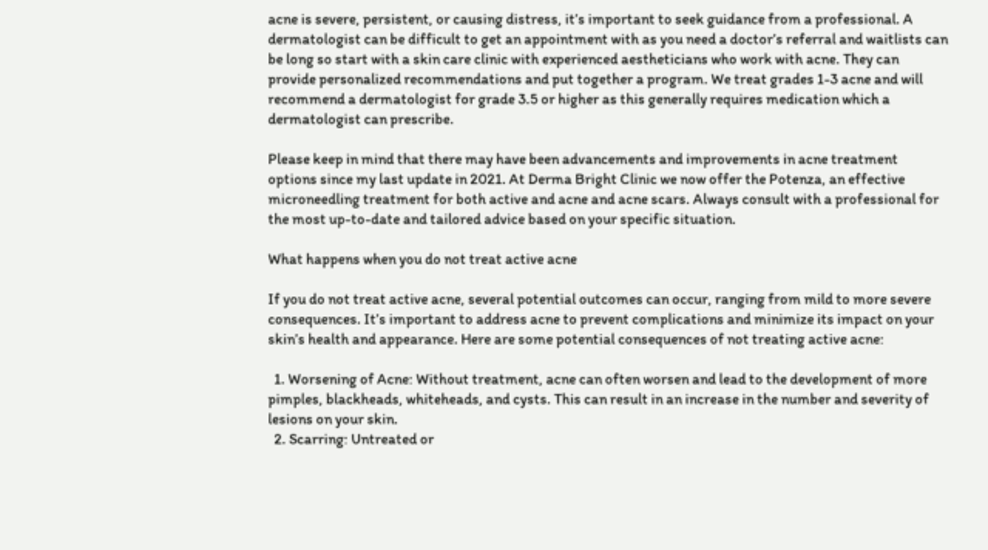acne is severe, persistent, or causing distress, it’s important to seek guidance from a professional. A dermatologist can be difficult to get an appointment with as you need a doctor’s referral and waitlists can be long so start with a skin care clinic with experienced aestheticians who work with acne. They can provide personalized recommendations and put together a program. We treat grades 1-3 acne and will recommend a dermatologist for grade 3.5 or higher as this generally requires medication which a dermatologist can prescribe.

Please keep in mind that there may have been advancements and improvements in acne treatment options since my last update in 2021. At Derma Bright Clinic we now offer the Potenza, an effective microneedling treatment for both active and acne and acne scars. Always consult with a professional for the most up-to-date and tailored advice based on your specific situation.

What happens when you do not treat active acne

If you do not treat active acne, several potential outcomes can occur, ranging from mild to more severe consequences. It’s important to address acne to prevent complications and minimize its impact on your skin’s health and appearance. Here are some potential consequences of not treating active acne:

  1. Worsening of Acne: Without treatment, acne can often worsen and lead to the development of more pimples, blackheads, whiteheads, and cysts. This can result in an increase in the number and severity of lesions on your skin.
  2. Scarring: Untreated or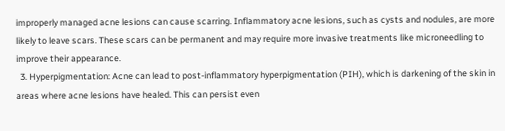improperly managed acne lesions can cause scarring. Inflammatory acne lesions, such as cysts and nodules, are more likely to leave scars. These scars can be permanent and may require more invasive treatments like microneedling to improve their appearance.
  3. Hyperpigmentation: Acne can lead to post-inflammatory hyperpigmentation (PIH), which is darkening of the skin in areas where acne lesions have healed. This can persist even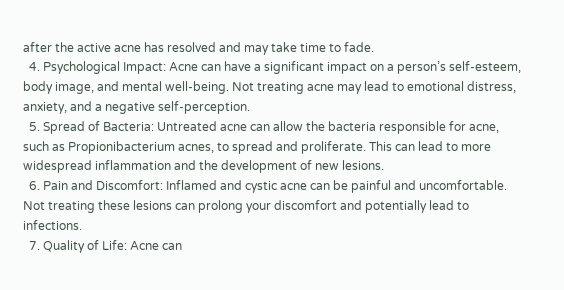after the active acne has resolved and may take time to fade.
  4. Psychological Impact: Acne can have a significant impact on a person’s self-esteem, body image, and mental well-being. Not treating acne may lead to emotional distress, anxiety, and a negative self-perception.
  5. Spread of Bacteria: Untreated acne can allow the bacteria responsible for acne, such as Propionibacterium acnes, to spread and proliferate. This can lead to more widespread inflammation and the development of new lesions.
  6. Pain and Discomfort: Inflamed and cystic acne can be painful and uncomfortable. Not treating these lesions can prolong your discomfort and potentially lead to infections.
  7. Quality of Life: Acne can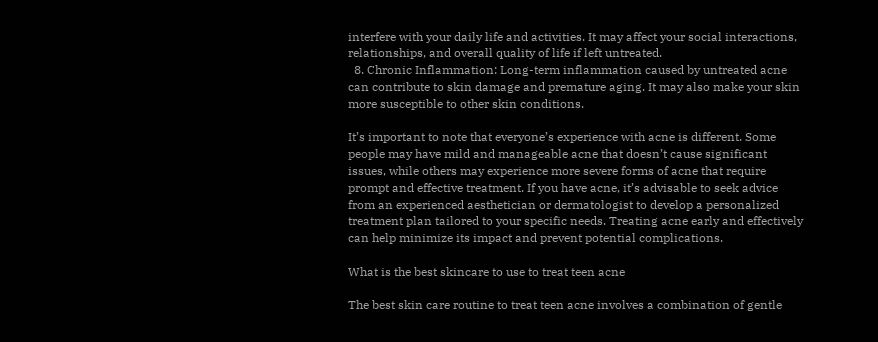interfere with your daily life and activities. It may affect your social interactions, relationships, and overall quality of life if left untreated.
  8. Chronic Inflammation: Long-term inflammation caused by untreated acne can contribute to skin damage and premature aging. It may also make your skin more susceptible to other skin conditions.

It’s important to note that everyone’s experience with acne is different. Some people may have mild and manageable acne that doesn’t cause significant issues, while others may experience more severe forms of acne that require prompt and effective treatment. If you have acne, it’s advisable to seek advice from an experienced aesthetician or dermatologist to develop a personalized treatment plan tailored to your specific needs. Treating acne early and effectively can help minimize its impact and prevent potential complications.

What is the best skincare to use to treat teen acne

The best skin care routine to treat teen acne involves a combination of gentle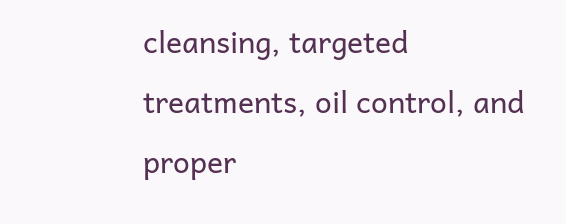cleansing, targeted treatments, oil control, and proper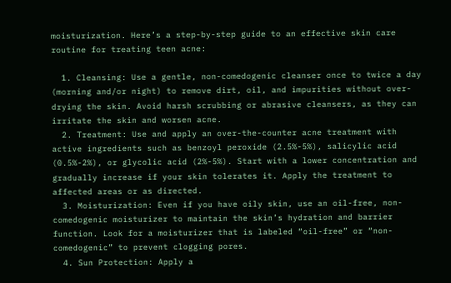moisturization. Here’s a step-by-step guide to an effective skin care routine for treating teen acne:

  1. Cleansing: Use a gentle, non-comedogenic cleanser once to twice a day (morning and/or night) to remove dirt, oil, and impurities without over-drying the skin. Avoid harsh scrubbing or abrasive cleansers, as they can irritate the skin and worsen acne.
  2. Treatment: Use and apply an over-the-counter acne treatment with active ingredients such as benzoyl peroxide (2.5%-5%), salicylic acid (0.5%-2%), or glycolic acid (2%-5%). Start with a lower concentration and gradually increase if your skin tolerates it. Apply the treatment to affected areas or as directed.
  3. Moisturization: Even if you have oily skin, use an oil-free, non-comedogenic moisturizer to maintain the skin’s hydration and barrier function. Look for a moisturizer that is labeled “oil-free” or “non-comedogenic” to prevent clogging pores.
  4. Sun Protection: Apply a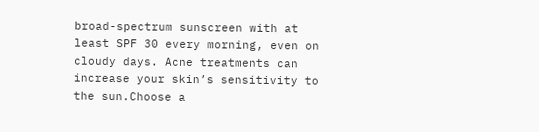broad-spectrum sunscreen with at least SPF 30 every morning, even on cloudy days. Acne treatments can increase your skin’s sensitivity to the sun.Choose a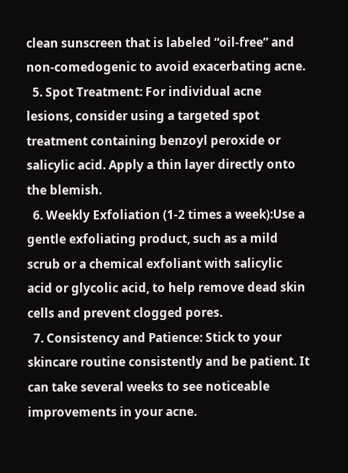clean sunscreen that is labeled “oil-free” and non-comedogenic to avoid exacerbating acne.
  5. Spot Treatment: For individual acne lesions, consider using a targeted spot treatment containing benzoyl peroxide or salicylic acid. Apply a thin layer directly onto the blemish.
  6. Weekly Exfoliation (1-2 times a week):Use a gentle exfoliating product, such as a mild scrub or a chemical exfoliant with salicylic acid or glycolic acid, to help remove dead skin cells and prevent clogged pores.
  7. Consistency and Patience: Stick to your skincare routine consistently and be patient. It can take several weeks to see noticeable improvements in your acne.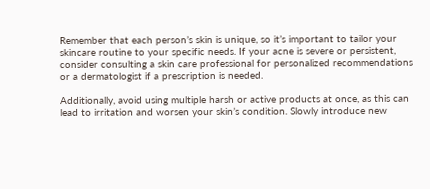Remember that each person’s skin is unique, so it’s important to tailor your skincare routine to your specific needs. If your acne is severe or persistent, consider consulting a skin care professional for personalized recommendations or a dermatologist if a prescription is needed.

Additionally, avoid using multiple harsh or active products at once, as this can lead to irritation and worsen your skin’s condition. Slowly introduce new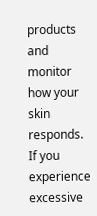products and monitor how your skin responds. If you experience excessive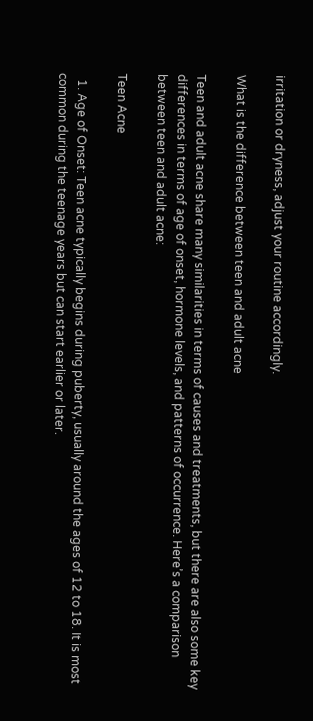irritation or dryness, adjust your routine accordingly.

What is the difference between teen and adult acne

Teen and adult acne share many similarities in terms of causes and treatments, but there are also some key differences in terms of age of onset, hormone levels, and patterns of occurrence. Here’s a comparison between teen and adult acne:

Teen Acne

  1. Age of Onset: Teen acne typically begins during puberty, usually around the ages of 12 to 18. It is most common during the teenage years but can start earlier or later.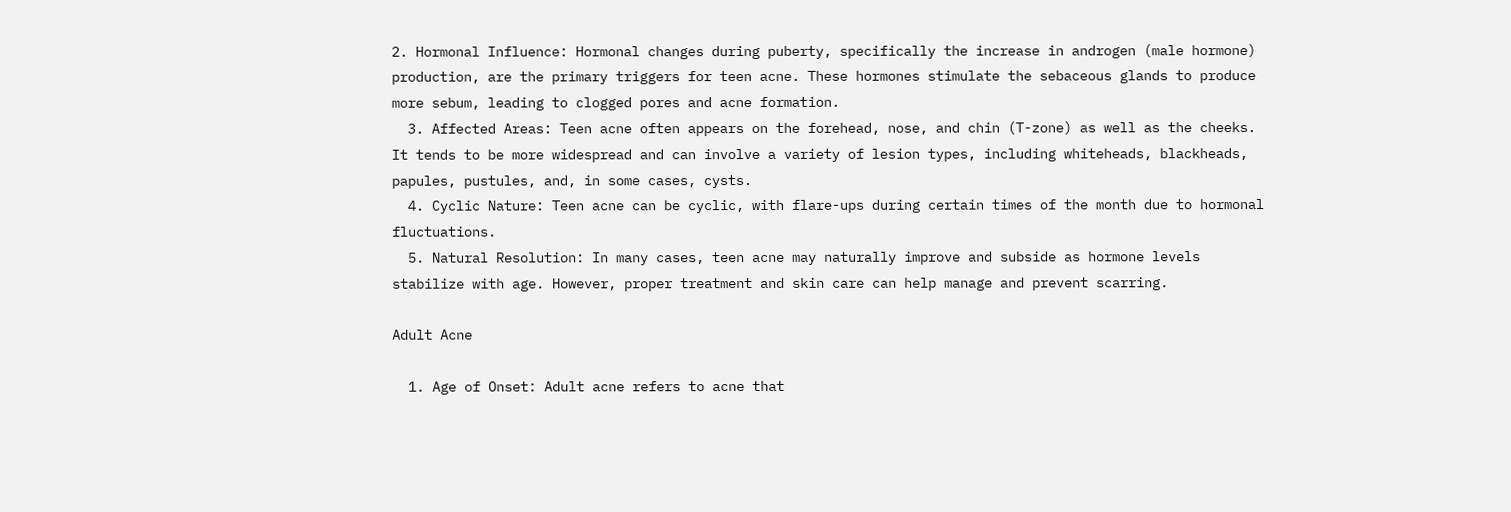2. Hormonal Influence: Hormonal changes during puberty, specifically the increase in androgen (male hormone) production, are the primary triggers for teen acne. These hormones stimulate the sebaceous glands to produce more sebum, leading to clogged pores and acne formation.
  3. Affected Areas: Teen acne often appears on the forehead, nose, and chin (T-zone) as well as the cheeks. It tends to be more widespread and can involve a variety of lesion types, including whiteheads, blackheads, papules, pustules, and, in some cases, cysts.
  4. Cyclic Nature: Teen acne can be cyclic, with flare-ups during certain times of the month due to hormonal fluctuations.
  5. Natural Resolution: In many cases, teen acne may naturally improve and subside as hormone levels stabilize with age. However, proper treatment and skin care can help manage and prevent scarring.

Adult Acne

  1. Age of Onset: Adult acne refers to acne that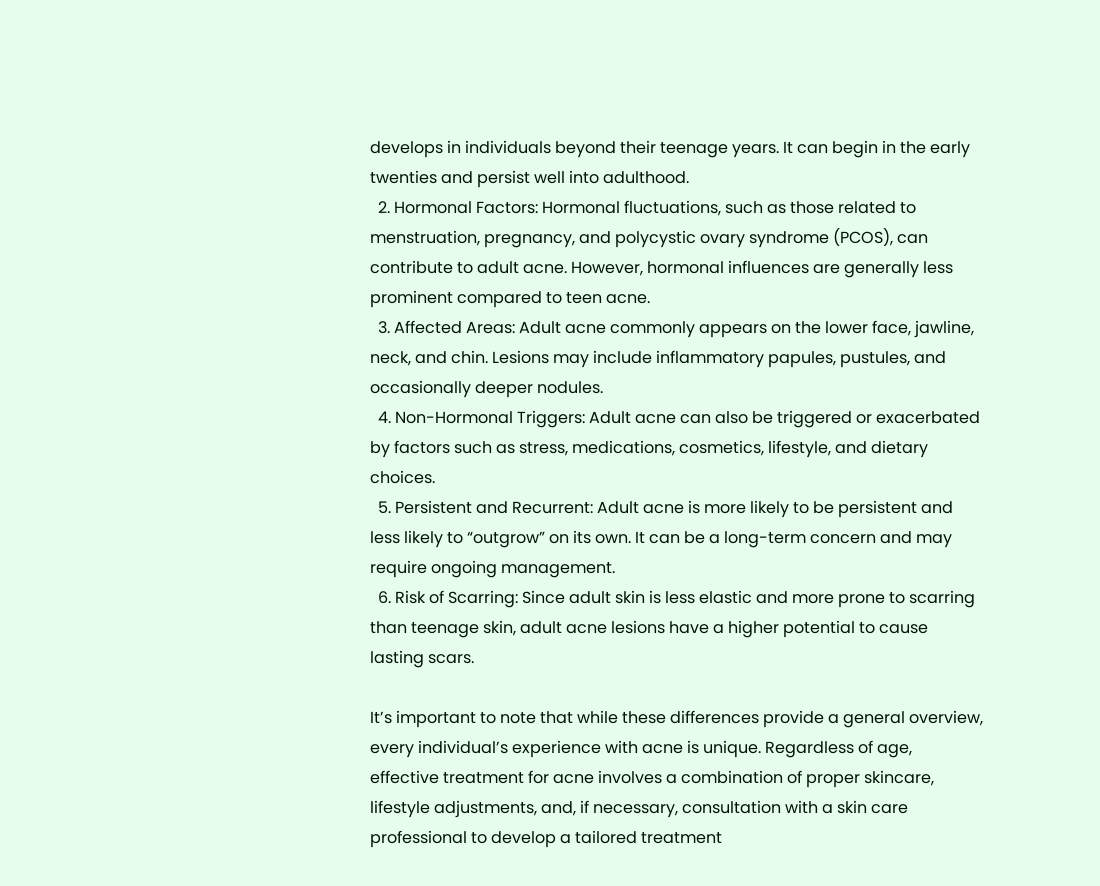develops in individuals beyond their teenage years. It can begin in the early twenties and persist well into adulthood.
  2. Hormonal Factors: Hormonal fluctuations, such as those related to menstruation, pregnancy, and polycystic ovary syndrome (PCOS), can contribute to adult acne. However, hormonal influences are generally less prominent compared to teen acne.
  3. Affected Areas: Adult acne commonly appears on the lower face, jawline, neck, and chin. Lesions may include inflammatory papules, pustules, and occasionally deeper nodules.
  4. Non-Hormonal Triggers: Adult acne can also be triggered or exacerbated by factors such as stress, medications, cosmetics, lifestyle, and dietary choices.
  5. Persistent and Recurrent: Adult acne is more likely to be persistent and less likely to “outgrow” on its own. It can be a long-term concern and may require ongoing management.
  6. Risk of Scarring: Since adult skin is less elastic and more prone to scarring than teenage skin, adult acne lesions have a higher potential to cause lasting scars.

It’s important to note that while these differences provide a general overview, every individual’s experience with acne is unique. Regardless of age, effective treatment for acne involves a combination of proper skincare, lifestyle adjustments, and, if necessary, consultation with a skin care professional to develop a tailored treatment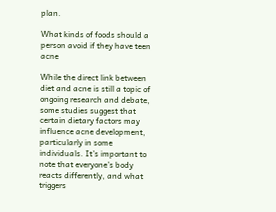plan.

What kinds of foods should a person avoid if they have teen acne

While the direct link between diet and acne is still a topic of ongoing research and debate, some studies suggest that certain dietary factors may influence acne development, particularly in some individuals. It’s important to note that everyone’s body reacts differently, and what triggers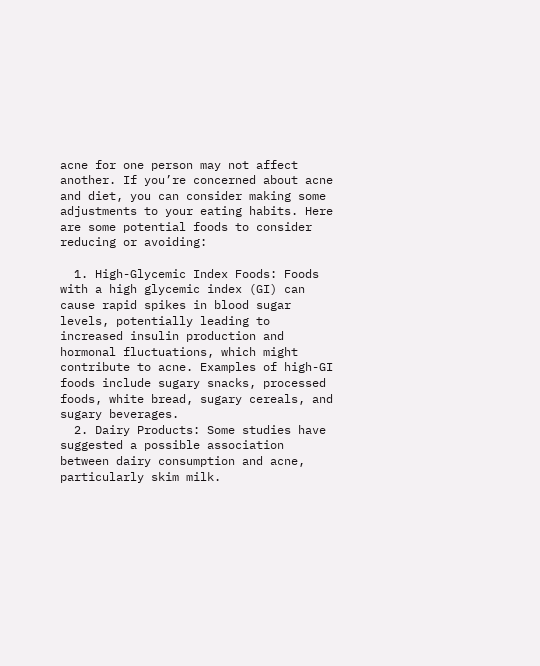acne for one person may not affect another. If you’re concerned about acne and diet, you can consider making some adjustments to your eating habits. Here are some potential foods to consider reducing or avoiding:

  1. High-Glycemic Index Foods: Foods with a high glycemic index (GI) can cause rapid spikes in blood sugar levels, potentially leading to increased insulin production and hormonal fluctuations, which might contribute to acne. Examples of high-GI foods include sugary snacks, processed foods, white bread, sugary cereals, and sugary beverages.
  2. Dairy Products: Some studies have suggested a possible association between dairy consumption and acne, particularly skim milk.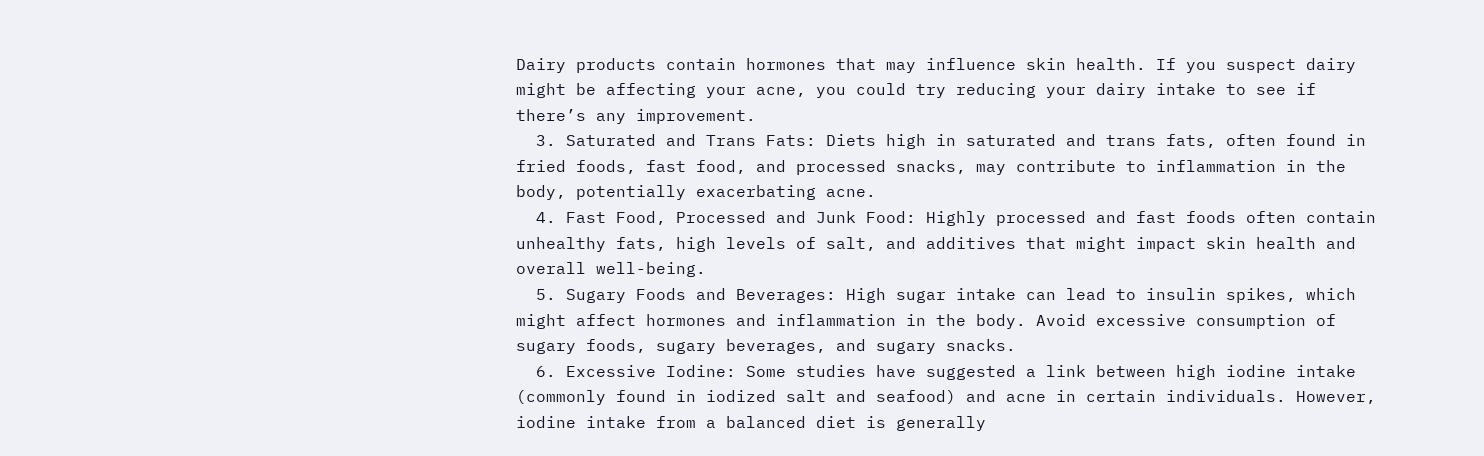Dairy products contain hormones that may influence skin health. If you suspect dairy might be affecting your acne, you could try reducing your dairy intake to see if there’s any improvement.
  3. Saturated and Trans Fats: Diets high in saturated and trans fats, often found in fried foods, fast food, and processed snacks, may contribute to inflammation in the body, potentially exacerbating acne.
  4. Fast Food, Processed and Junk Food: Highly processed and fast foods often contain unhealthy fats, high levels of salt, and additives that might impact skin health and overall well-being.
  5. Sugary Foods and Beverages: High sugar intake can lead to insulin spikes, which might affect hormones and inflammation in the body. Avoid excessive consumption of sugary foods, sugary beverages, and sugary snacks.
  6. Excessive Iodine: Some studies have suggested a link between high iodine intake (commonly found in iodized salt and seafood) and acne in certain individuals. However, iodine intake from a balanced diet is generally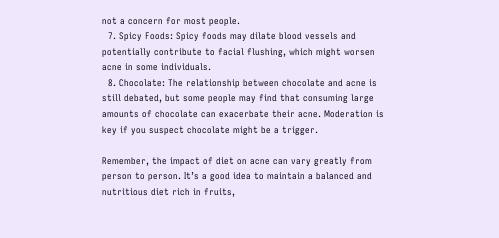not a concern for most people.
  7. Spicy Foods: Spicy foods may dilate blood vessels and potentially contribute to facial flushing, which might worsen acne in some individuals.
  8. Chocolate: The relationship between chocolate and acne is still debated, but some people may find that consuming large amounts of chocolate can exacerbate their acne. Moderation is key if you suspect chocolate might be a trigger.

Remember, the impact of diet on acne can vary greatly from person to person. It’s a good idea to maintain a balanced and nutritious diet rich in fruits,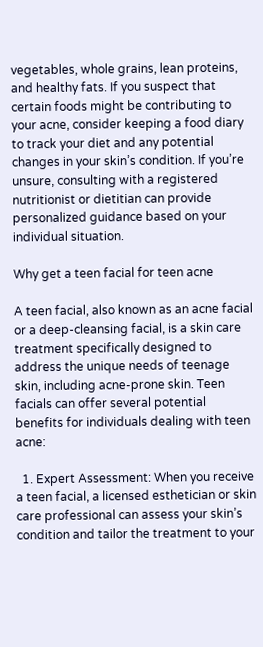vegetables, whole grains, lean proteins, and healthy fats. If you suspect that certain foods might be contributing to your acne, consider keeping a food diary to track your diet and any potential changes in your skin’s condition. If you’re unsure, consulting with a registered nutritionist or dietitian can provide personalized guidance based on your individual situation.

Why get a teen facial for teen acne

A teen facial, also known as an acne facial or a deep-cleansing facial, is a skin care treatment specifically designed to address the unique needs of teenage skin, including acne-prone skin. Teen facials can offer several potential benefits for individuals dealing with teen acne:

  1. Expert Assessment: When you receive a teen facial, a licensed esthetician or skin care professional can assess your skin’s condition and tailor the treatment to your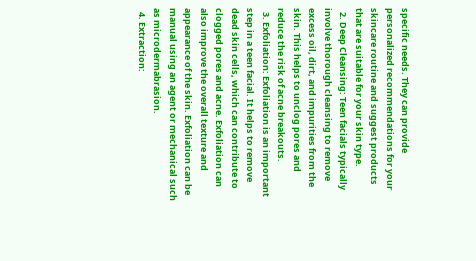specific needs. They can provide personalized recommendations for your skincare routine and suggest products that are suitable for your skin type.
  2. Deep Cleansing: Teen facials typically involve thorough cleansing to remove excess oil, dirt, and impurities from the skin. This helps to unclog pores and reduce the risk of acne breakouts.
  3. Exfoliation: Exfoliation is an important step in a teen facial. It helps to remove dead skin cells, which can contribute to clogged pores and acne. Exfoliation can also improve the overall texture and appearance of the skin. Exfoliation can be manual using an agent or mechanical such as microdermabrasion.
  4. Extraction: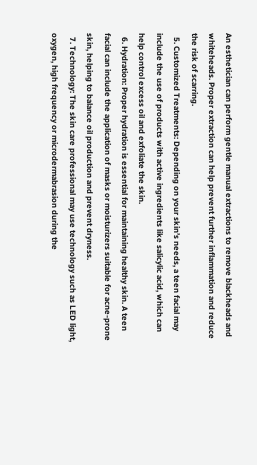An esthetician can perform gentle manual extractions to remove blackheads and whiteheads. Proper extraction can help prevent further inflammation and reduce the risk of scarring.
  5. Customized Treatments: Depending on your skin’s needs, a teen facial may include the use of products with active ingredients like salicylic acid, which can help control excess oil and exfoliate the skin.
  6. Hydration: Proper hydration is essential for maintaining healthy skin. A teen facial can include the application of masks or moisturizers suitable for acne-prone skin, helping to balance oil production and prevent dryness.
  7. Technology: The skin care professional may use technology such as LED light, oxygen, high frequency or microdermabrasion during the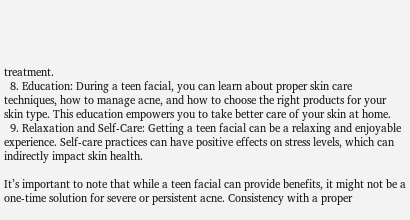treatment.
  8. Education: During a teen facial, you can learn about proper skin care techniques, how to manage acne, and how to choose the right products for your skin type. This education empowers you to take better care of your skin at home.
  9. Relaxation and Self-Care: Getting a teen facial can be a relaxing and enjoyable experience. Self-care practices can have positive effects on stress levels, which can indirectly impact skin health.

It’s important to note that while a teen facial can provide benefits, it might not be a one-time solution for severe or persistent acne. Consistency with a proper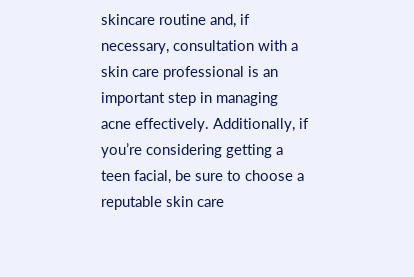skincare routine and, if necessary, consultation with a skin care professional is an important step in managing acne effectively. Additionally, if you’re considering getting a teen facial, be sure to choose a reputable skin care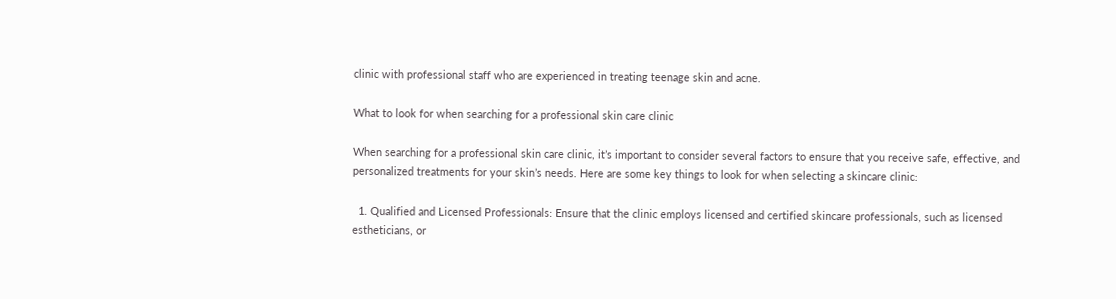clinic with professional staff who are experienced in treating teenage skin and acne.

What to look for when searching for a professional skin care clinic

When searching for a professional skin care clinic, it’s important to consider several factors to ensure that you receive safe, effective, and personalized treatments for your skin’s needs. Here are some key things to look for when selecting a skincare clinic:

  1. Qualified and Licensed Professionals: Ensure that the clinic employs licensed and certified skincare professionals, such as licensed estheticians, or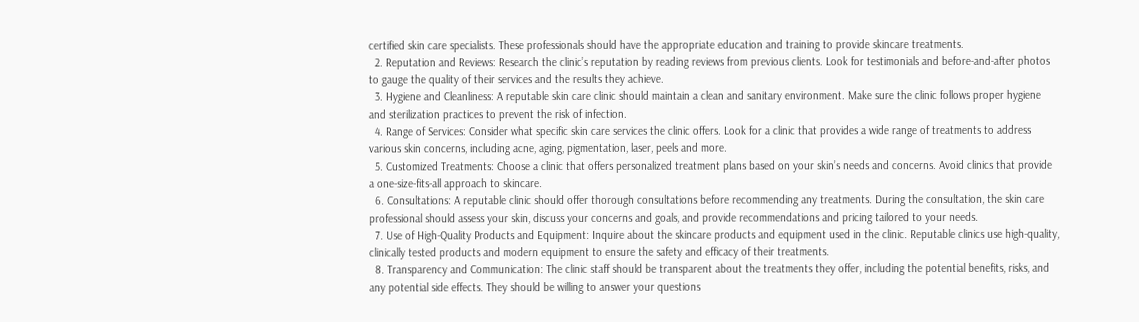certified skin care specialists. These professionals should have the appropriate education and training to provide skincare treatments.
  2. Reputation and Reviews: Research the clinic’s reputation by reading reviews from previous clients. Look for testimonials and before-and-after photos to gauge the quality of their services and the results they achieve.
  3. Hygiene and Cleanliness: A reputable skin care clinic should maintain a clean and sanitary environment. Make sure the clinic follows proper hygiene and sterilization practices to prevent the risk of infection.
  4. Range of Services: Consider what specific skin care services the clinic offers. Look for a clinic that provides a wide range of treatments to address various skin concerns, including acne, aging, pigmentation, laser, peels and more.
  5. Customized Treatments: Choose a clinic that offers personalized treatment plans based on your skin’s needs and concerns. Avoid clinics that provide a one-size-fits-all approach to skincare.
  6. Consultations: A reputable clinic should offer thorough consultations before recommending any treatments. During the consultation, the skin care professional should assess your skin, discuss your concerns and goals, and provide recommendations and pricing tailored to your needs.
  7. Use of High-Quality Products and Equipment: Inquire about the skincare products and equipment used in the clinic. Reputable clinics use high-quality, clinically tested products and modern equipment to ensure the safety and efficacy of their treatments.
  8. Transparency and Communication: The clinic staff should be transparent about the treatments they offer, including the potential benefits, risks, and any potential side effects. They should be willing to answer your questions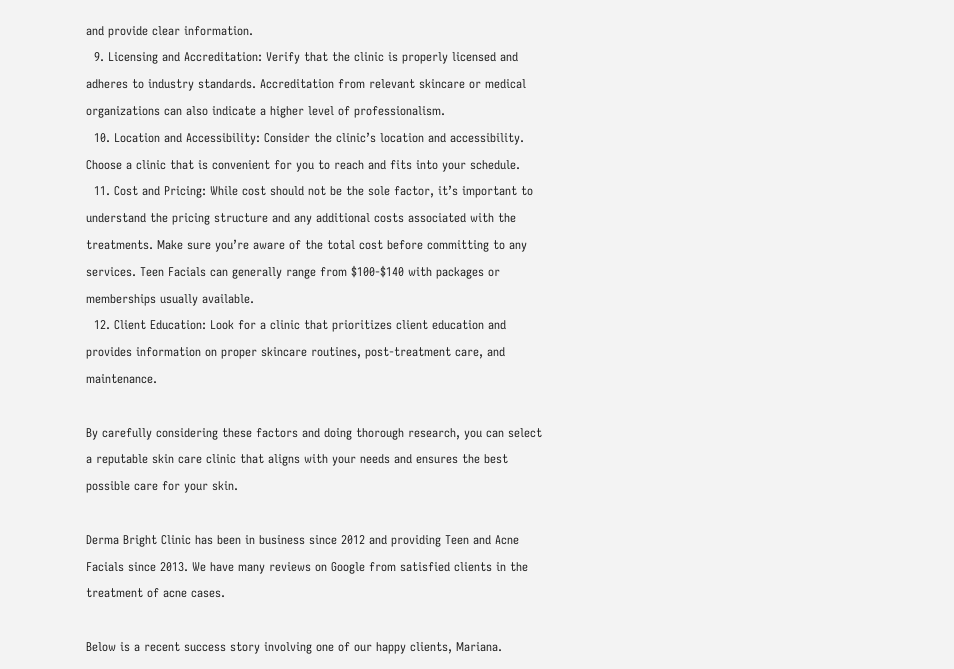and provide clear information.
  9. Licensing and Accreditation: Verify that the clinic is properly licensed and adheres to industry standards. Accreditation from relevant skincare or medical organizations can also indicate a higher level of professionalism.
  10. Location and Accessibility: Consider the clinic’s location and accessibility. Choose a clinic that is convenient for you to reach and fits into your schedule.
  11. Cost and Pricing: While cost should not be the sole factor, it’s important to understand the pricing structure and any additional costs associated with the treatments. Make sure you’re aware of the total cost before committing to any services. Teen Facials can generally range from $100-$140 with packages or memberships usually available.
  12. Client Education: Look for a clinic that prioritizes client education and provides information on proper skincare routines, post-treatment care, and maintenance.

By carefully considering these factors and doing thorough research, you can select a reputable skin care clinic that aligns with your needs and ensures the best possible care for your skin.

Derma Bright Clinic has been in business since 2012 and providing Teen and Acne Facials since 2013. We have many reviews on Google from satisfied clients in the treatment of acne cases.

Below is a recent success story involving one of our happy clients, Mariana.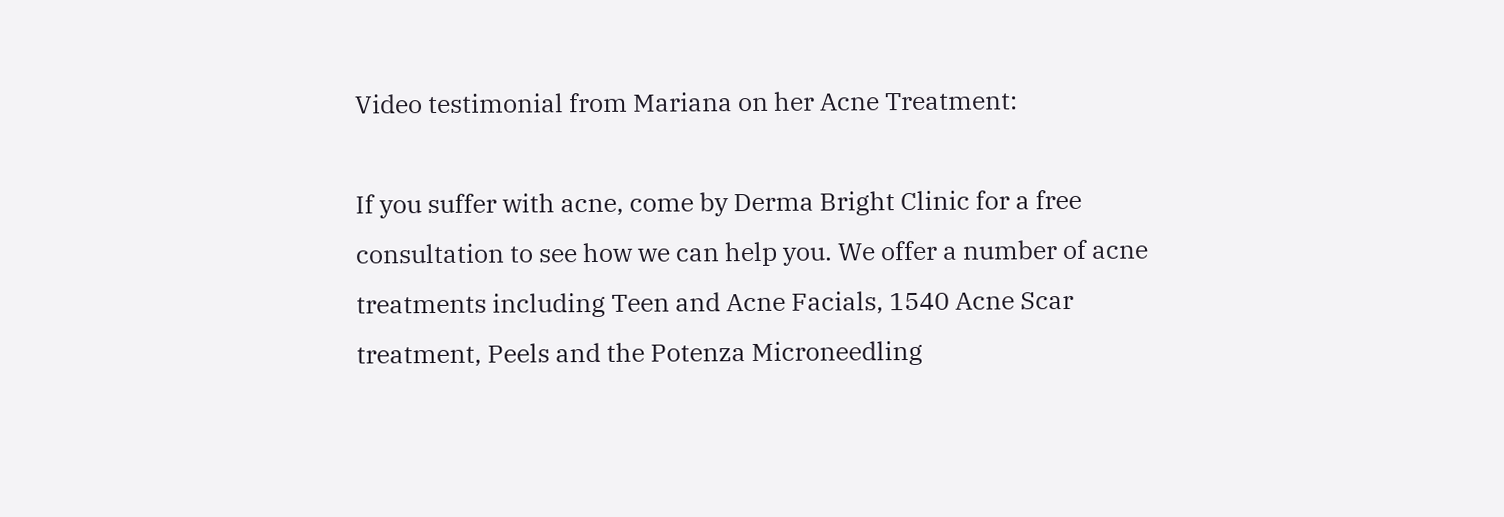Video testimonial from Mariana on her Acne Treatment:

If you suffer with acne, come by Derma Bright Clinic for a free consultation to see how we can help you. We offer a number of acne treatments including Teen and Acne Facials, 1540 Acne Scar treatment, Peels and the Potenza Microneedling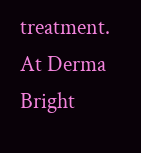treatment. At Derma Bright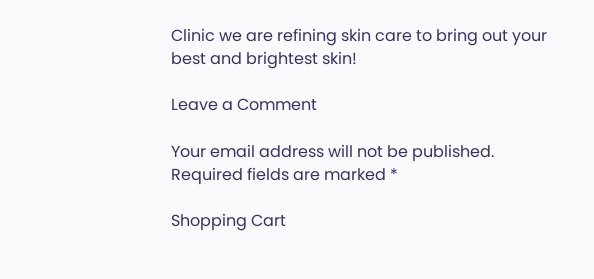Clinic we are refining skin care to bring out your best and brightest skin!

Leave a Comment

Your email address will not be published. Required fields are marked *

Shopping Cart